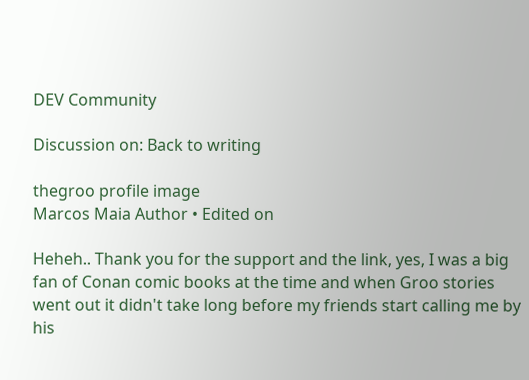DEV Community

Discussion on: Back to writing

thegroo profile image
Marcos Maia Author • Edited on

Heheh.. Thank you for the support and the link, yes, I was a big fan of Conan comic books at the time and when Groo stories went out it didn't take long before my friends start calling me by his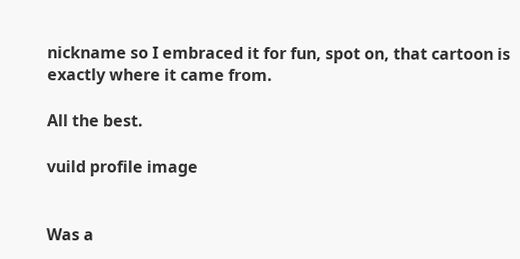nickname so I embraced it for fun, spot on, that cartoon is exactly where it came from.

All the best.

vuild profile image


Was a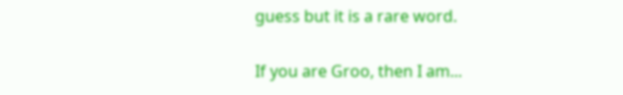guess but it is a rare word.

If you are Groo, then I am...